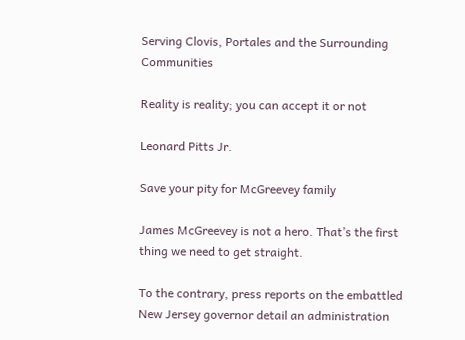Serving Clovis, Portales and the Surrounding Communities

Reality is reality; you can accept it or not

Leonard Pitts Jr.

Save your pity for McGreevey family

James McGreevey is not a hero. That’s the first thing we need to get straight.

To the contrary, press reports on the embattled New Jersey governor detail an administration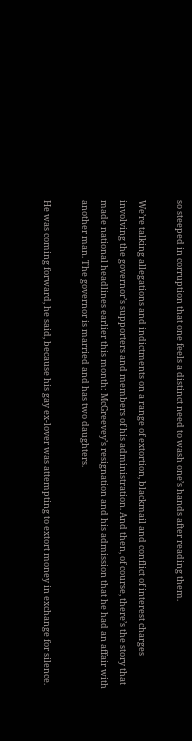so steeped in corruption that one feels a distinct need to wash one’s hands after reading them.

We’re talking allegations and indictments on a range of extortion, blackmail and conflict of interest charges involving the governor’s supporters and members of his administration. And then, of course, there’s the story that made national headlines earlier this month: McGreevey’s resignation and his admission that he had an affair with another man. The governor is married and has two daughters.

He was coming forward, he said, because his gay ex-lover was attempting to extort money in exchange for silence.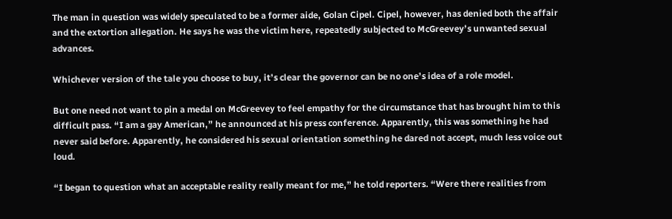The man in question was widely speculated to be a former aide, Golan Cipel. Cipel, however, has denied both the affair and the extortion allegation. He says he was the victim here, repeatedly subjected to McGreevey’s unwanted sexual advances.

Whichever version of the tale you choose to buy, it’s clear the governor can be no one’s idea of a role model.

But one need not want to pin a medal on McGreevey to feel empathy for the circumstance that has brought him to this difficult pass. “I am a gay American,” he announced at his press conference. Apparently, this was something he had never said before. Apparently, he considered his sexual orientation something he dared not accept, much less voice out loud.

“I began to question what an acceptable reality really meant for me,” he told reporters. “Were there realities from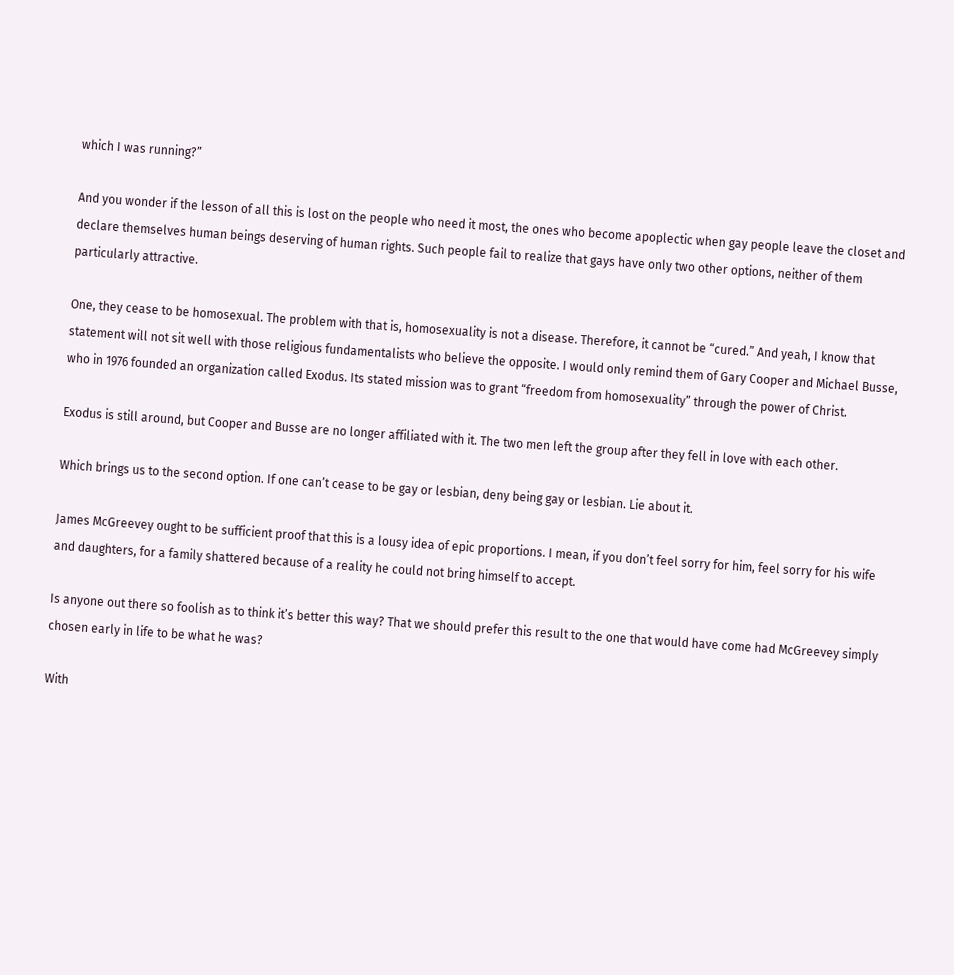which I was running?”

And you wonder if the lesson of all this is lost on the people who need it most, the ones who become apoplectic when gay people leave the closet and declare themselves human beings deserving of human rights. Such people fail to realize that gays have only two other options, neither of them particularly attractive.

One, they cease to be homosexual. The problem with that is, homosexuality is not a disease. Therefore, it cannot be “cured.” And yeah, I know that statement will not sit well with those religious fundamentalists who believe the opposite. I would only remind them of Gary Cooper and Michael Busse, who in 1976 founded an organization called Exodus. Its stated mission was to grant “freedom from homosexuality” through the power of Christ.

Exodus is still around, but Cooper and Busse are no longer affiliated with it. The two men left the group after they fell in love with each other.

Which brings us to the second option. If one can’t cease to be gay or lesbian, deny being gay or lesbian. Lie about it.

James McGreevey ought to be sufficient proof that this is a lousy idea of epic proportions. I mean, if you don’t feel sorry for him, feel sorry for his wife and daughters, for a family shattered because of a reality he could not bring himself to accept.

Is anyone out there so foolish as to think it’s better this way? That we should prefer this result to the one that would have come had McGreevey simply chosen early in life to be what he was?

With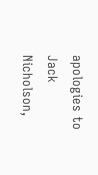apologies to Jack Nicholson,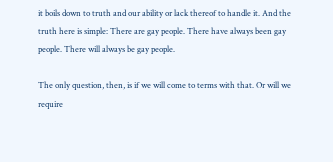it boils down to truth and our ability or lack thereof to handle it. And the truth here is simple: There are gay people. There have always been gay people. There will always be gay people.

The only question, then, is if we will come to terms with that. Or will we require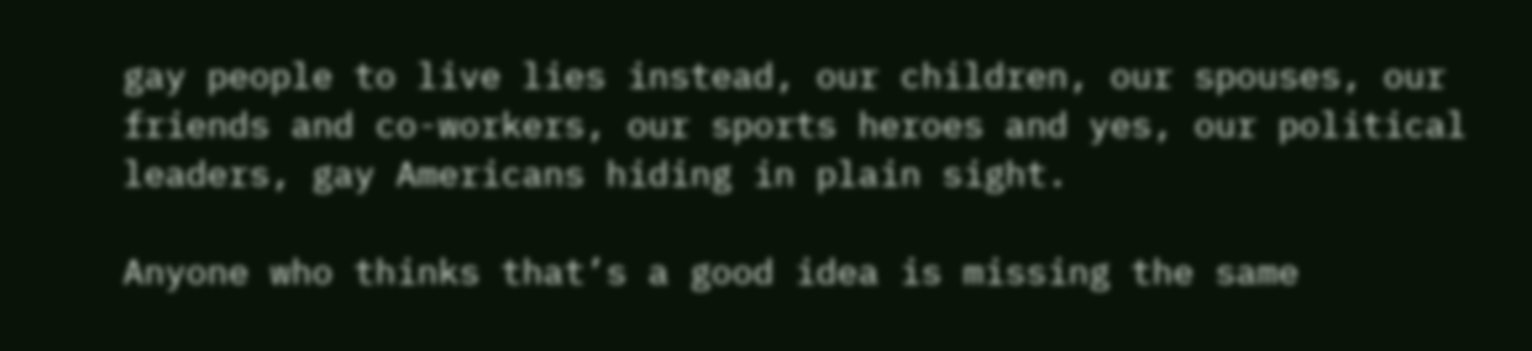gay people to live lies instead, our children, our spouses, our friends and co-workers, our sports heroes and yes, our political leaders, gay Americans hiding in plain sight.

Anyone who thinks that’s a good idea is missing the same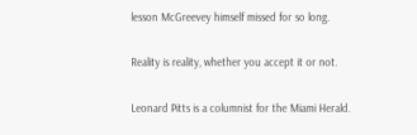lesson McGreevey himself missed for so long.

Reality is reality, whether you accept it or not.

Leonard Pitts is a columnist for the Miami Herald.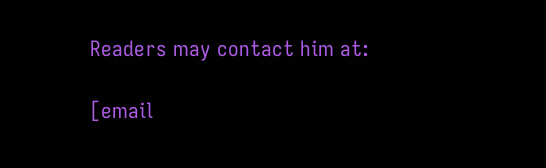Readers may contact him at:

[email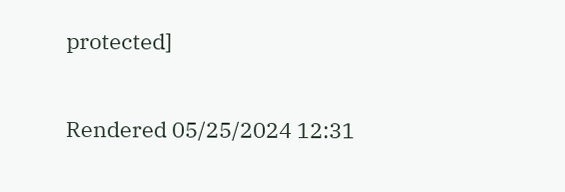protected]

Rendered 05/25/2024 12:31